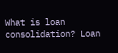What is loan consolidation? Loan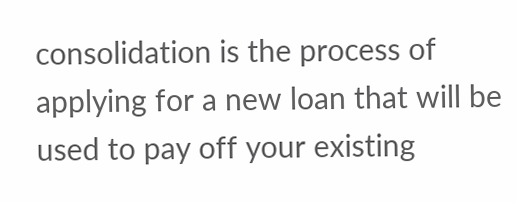consolidation is the process of applying for a new loan that will be used to pay off your existing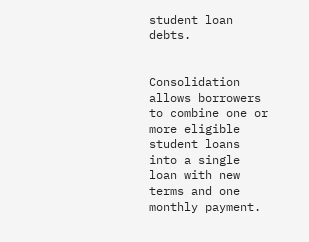student loan debts.


Consolidation allows borrowers to combine one or more eligible student loans into a single loan with new terms and one monthly payment.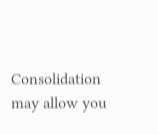Consolidation may allow you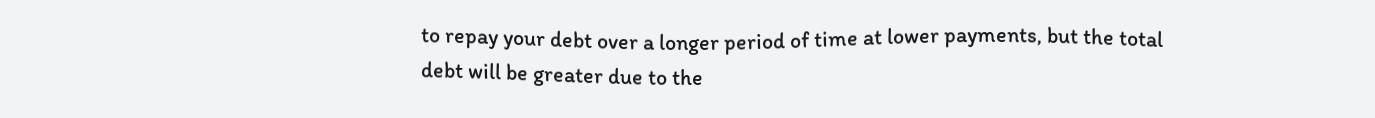to repay your debt over a longer period of time at lower payments, but the total debt will be greater due to the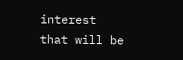interest that will be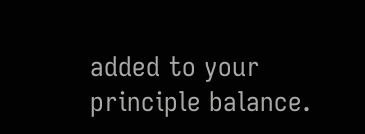added to your principle balance.